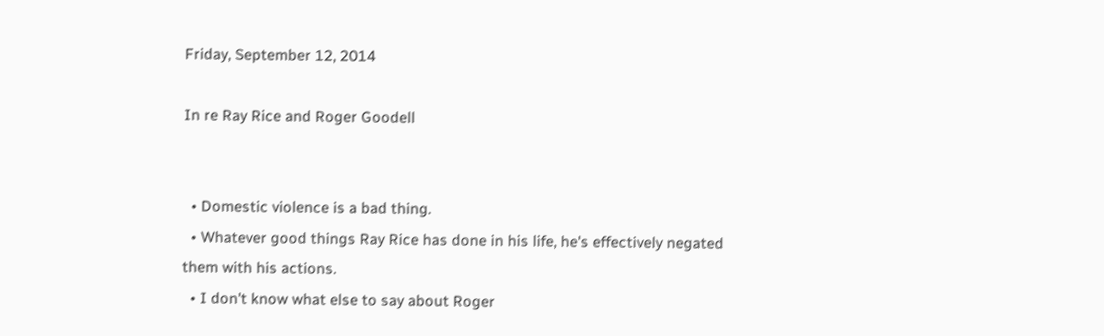Friday, September 12, 2014

In re Ray Rice and Roger Goodell


  • Domestic violence is a bad thing.
  • Whatever good things Ray Rice has done in his life, he's effectively negated them with his actions.
  • I don't know what else to say about Roger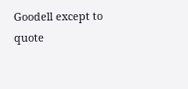Goodell except to quote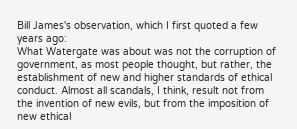Bill James's observation, which I first quoted a few years ago:
What Watergate was about was not the corruption of government, as most people thought, but rather, the establishment of new and higher standards of ethical conduct. Almost all scandals, I think, result not from the invention of new evils, but from the imposition of new ethical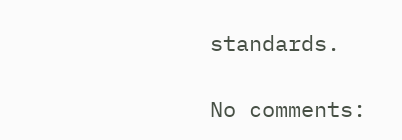standards.

No comments: